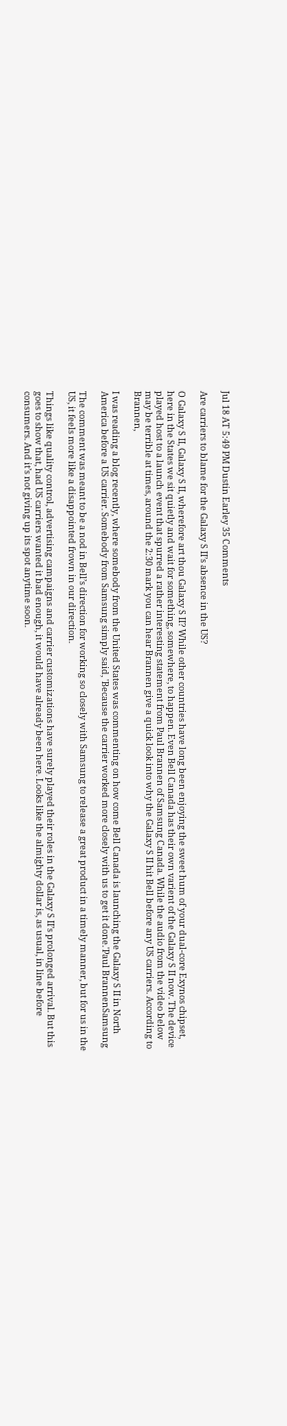Jul 18 AT 5:49 PM Dustin Earley 35 Comments

Are carriers to blame for the Galaxy S II’s absence in the US?

O Galaxy S II, Galaxy S II, wherefore art thou Galaxy S II? While other countries have long been enjoying the sweet hum of your dual-core Exynos chipset, here in the States we sit quietly and wait for something, somewhere, to happen. Even Bell Canada has their own varient of the Galaxy S II now. The device played host to a launch event that spurred a rather interesting statement from Paul Brannen of Samsung Canada. While the audio from the video below may be terrible at times, around the 2:30 mark you can hear Brannen give a quick look into why the Galaxy S II hit Bell before any US carriers. According to Brannen,

I was reading a blog recently, where somebody from the United States was commenting on how come Bell Canada is launching the Galaxy S II in North America before a US carrier. Somebody from Samsung simply said, 'Because the carrier worked more closely with us to get it done.'Paul BrannenSamsung

The comment was meant to be a nod in Bell’s direction for working so closely with Samsung to release a great product in a timely manner, but for us in the US, it feels more like a disappointed frown in our direction.

Things like quality control, advertising campaigns and carrier customizations have surely played their roles in the Galaxy S II’s prolonged arrival. But this goes to show that, had US carriers wanted it bad enough, it would have already been here. Looks like the almighty dollar is, as usual, in line before consumers. And it’s not giving up its spot anytime soon.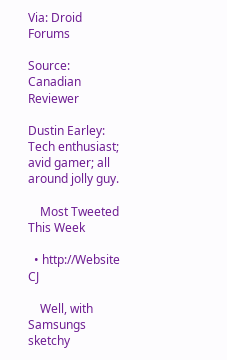Via: Droid Forums

Source: Canadian Reviewer

Dustin Earley: Tech enthusiast; avid gamer; all around jolly guy.

    Most Tweeted This Week

  • http://Website CJ

    Well, with Samsungs sketchy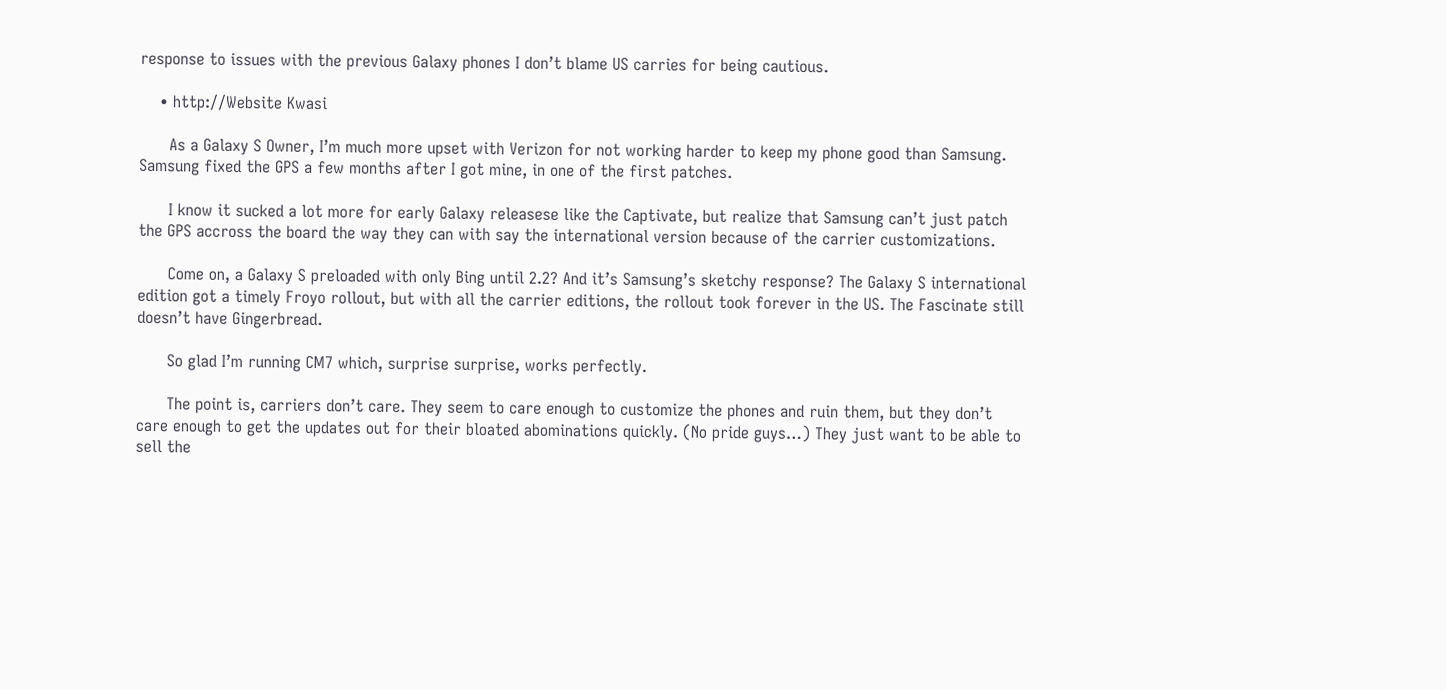response to issues with the previous Galaxy phones I don’t blame US carries for being cautious.

    • http://Website Kwasi

      As a Galaxy S Owner, I’m much more upset with Verizon for not working harder to keep my phone good than Samsung. Samsung fixed the GPS a few months after I got mine, in one of the first patches.

      I know it sucked a lot more for early Galaxy releasese like the Captivate, but realize that Samsung can’t just patch the GPS accross the board the way they can with say the international version because of the carrier customizations.

      Come on, a Galaxy S preloaded with only Bing until 2.2? And it’s Samsung’s sketchy response? The Galaxy S international edition got a timely Froyo rollout, but with all the carrier editions, the rollout took forever in the US. The Fascinate still doesn’t have Gingerbread.

      So glad I’m running CM7 which, surprise surprise, works perfectly.

      The point is, carriers don’t care. They seem to care enough to customize the phones and ruin them, but they don’t care enough to get the updates out for their bloated abominations quickly. (No pride guys…) They just want to be able to sell the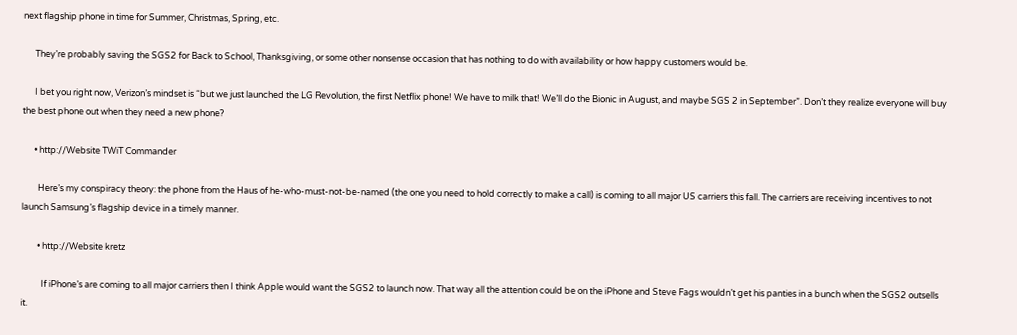next flagship phone in time for Summer, Christmas, Spring, etc.

      They’re probably saving the SGS2 for Back to School, Thanksgiving, or some other nonsense occasion that has nothing to do with availability or how happy customers would be.

      I bet you right now, Verizon’s mindset is “but we just launched the LG Revolution, the first Netflix phone! We have to milk that! We’ll do the Bionic in August, and maybe SGS 2 in September”. Don’t they realize everyone will buy the best phone out when they need a new phone?

      • http://Website TWiT Commander

        Here’s my conspiracy theory: the phone from the Haus of he-who-must-not-be-named (the one you need to hold correctly to make a call) is coming to all major US carriers this fall. The carriers are receiving incentives to not launch Samsung’s flagship device in a timely manner.

        • http://Website kretz

          If iPhone’s are coming to all major carriers then I think Apple would want the SGS2 to launch now. That way all the attention could be on the iPhone and Steve Fags wouldn’t get his panties in a bunch when the SGS2 outsells it.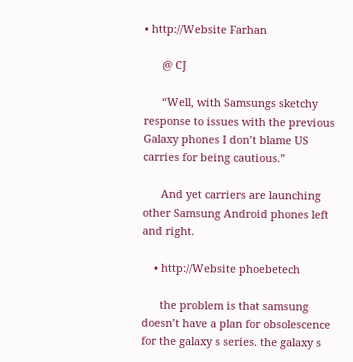• http://Website Farhan

      @ CJ

      “Well, with Samsungs sketchy response to issues with the previous Galaxy phones I don’t blame US carries for being cautious.”

      And yet carriers are launching other Samsung Android phones left and right.

    • http://Website phoebetech

      the problem is that samsung doesn’t have a plan for obsolescence for the galaxy s series. the galaxy s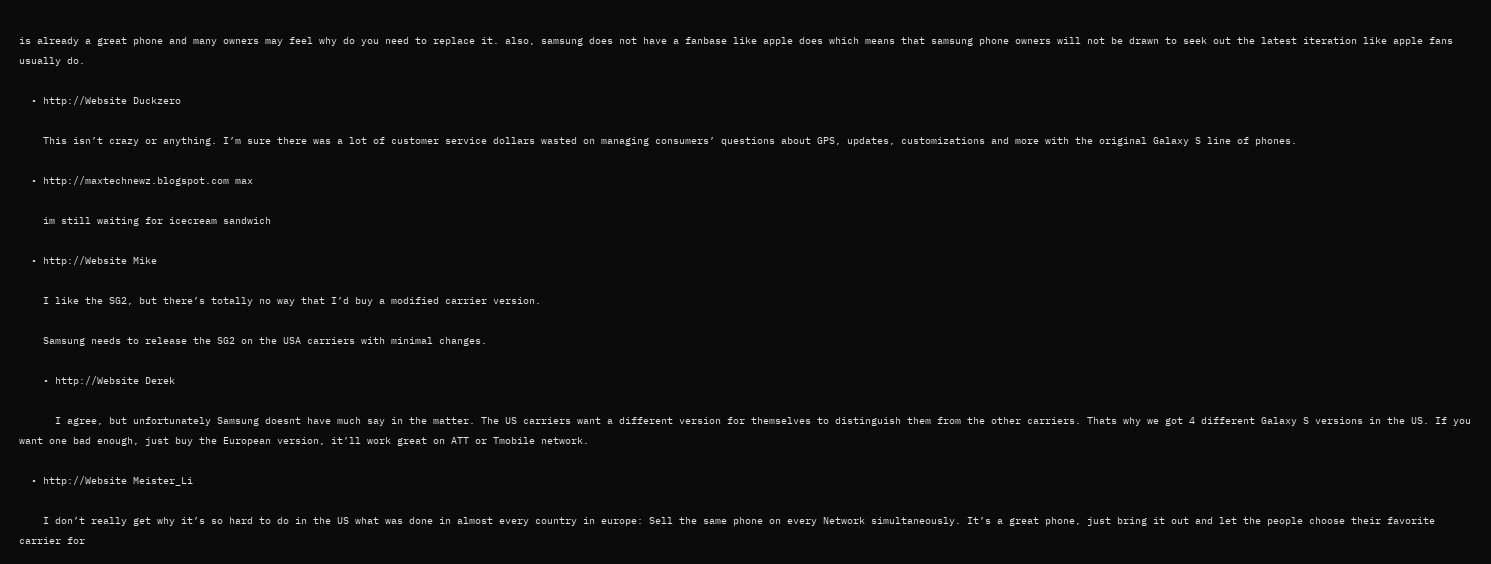is already a great phone and many owners may feel why do you need to replace it. also, samsung does not have a fanbase like apple does which means that samsung phone owners will not be drawn to seek out the latest iteration like apple fans usually do.

  • http://Website Duckzero

    This isn’t crazy or anything. I’m sure there was a lot of customer service dollars wasted on managing consumers’ questions about GPS, updates, customizations and more with the original Galaxy S line of phones.

  • http://maxtechnewz.blogspot.com max

    im still waiting for icecream sandwich

  • http://Website Mike

    I like the SG2, but there’s totally no way that I’d buy a modified carrier version.

    Samsung needs to release the SG2 on the USA carriers with minimal changes.

    • http://Website Derek

      I agree, but unfortunately Samsung doesnt have much say in the matter. The US carriers want a different version for themselves to distinguish them from the other carriers. Thats why we got 4 different Galaxy S versions in the US. If you want one bad enough, just buy the European version, it’ll work great on ATT or Tmobile network.

  • http://Website Meister_Li

    I don’t really get why it’s so hard to do in the US what was done in almost every country in europe: Sell the same phone on every Network simultaneously. It’s a great phone, just bring it out and let the people choose their favorite carrier for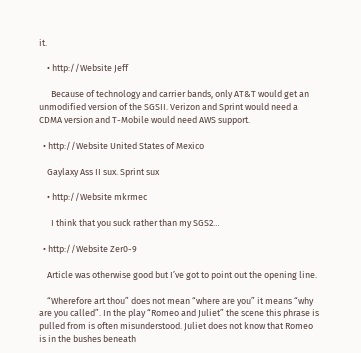it.

    • http://Website Jeff

      Because of technology and carrier bands, only AT&T would get an unmodified version of the SGSII. Verizon and Sprint would need a CDMA version and T-Mobile would need AWS support.

  • http://Website United States of Mexico

    Gaylaxy Ass II sux. Sprint sux

    • http://Website mkrmec

      I think that you suck rather than my SGS2…

  • http://Website Zer0-9

    Article was otherwise good but I’ve got to point out the opening line.

    “Wherefore art thou” does not mean “where are you” it means “why are you called”. In the play “Romeo and Juliet” the scene this phrase is pulled from is often misunderstood. Juliet does not know that Romeo is in the bushes beneath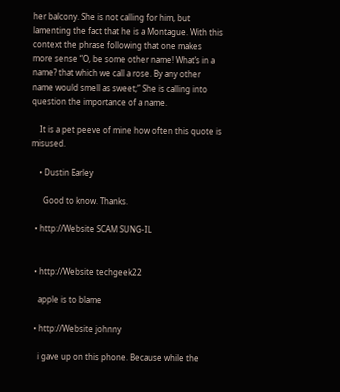her balcony. She is not calling for him, but lamenting the fact that he is a Montague. With this context the phrase following that one makes more sense “O, be some other name! What’s in a name? that which we call a rose. By any other name would smell as sweet;” She is calling into question the importance of a name.

    It is a pet peeve of mine how often this quote is misused.

    • Dustin Earley

      Good to know. Thanks.

  • http://Website SCAM SUNG-IL


  • http://Website techgeek22

    apple is to blame

  • http://Website johnny

    i gave up on this phone. Because while the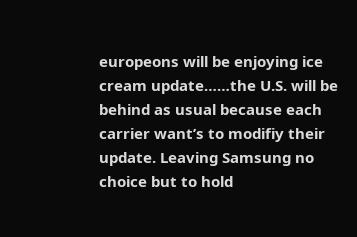europeons will be enjoying ice cream update……the U.S. will be behind as usual because each carrier want’s to modifiy their update. Leaving Samsung no choice but to hold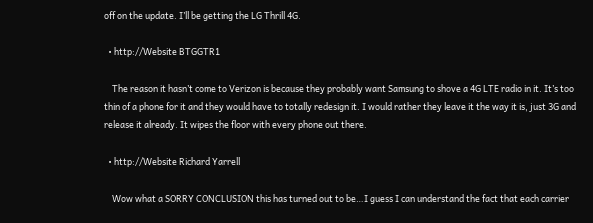off on the update. I’ll be getting the LG Thrill 4G.

  • http://Website BTGGTR1

    The reason it hasn’t come to Verizon is because they probably want Samsung to shove a 4G LTE radio in it. It’s too thin of a phone for it and they would have to totally redesign it. I would rather they leave it the way it is, just 3G and release it already. It wipes the floor with every phone out there.

  • http://Website Richard Yarrell

    Wow what a SORRY CONCLUSION this has turned out to be…I guess I can understand the fact that each carrier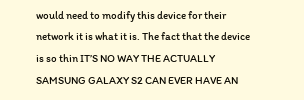would need to modify this device for their network it is what it is. The fact that the device is so thin IT’S NO WAY THE ACTUALLY SAMSUNG GALAXY S2 CAN EVER HAVE AN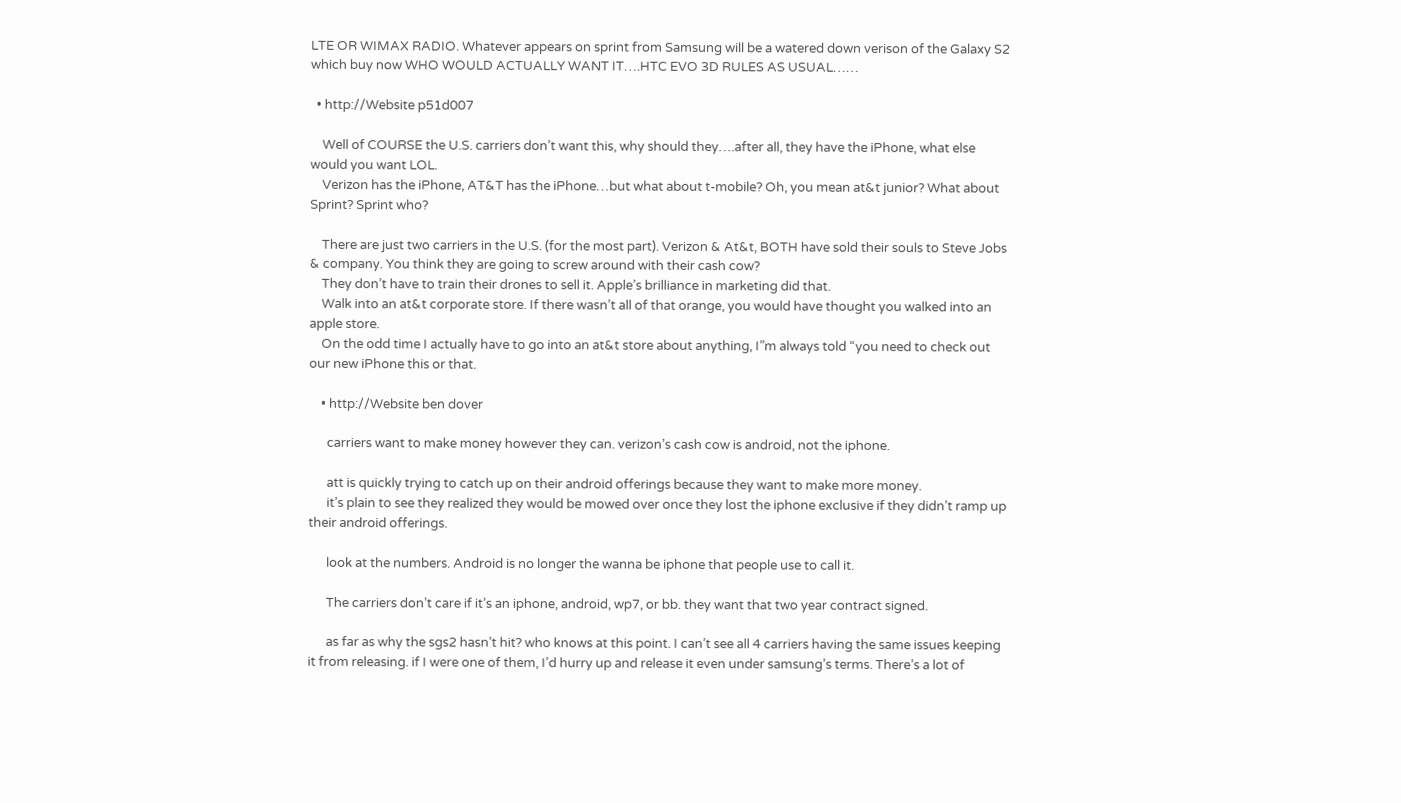LTE OR WIMAX RADIO. Whatever appears on sprint from Samsung will be a watered down verison of the Galaxy S2 which buy now WHO WOULD ACTUALLY WANT IT….HTC EVO 3D RULES AS USUAL……

  • http://Website p51d007

    Well of COURSE the U.S. carriers don’t want this, why should they….after all, they have the iPhone, what else would you want LOL.
    Verizon has the iPhone, AT&T has the iPhone…but what about t-mobile? Oh, you mean at&t junior? What about Sprint? Sprint who?

    There are just two carriers in the U.S. (for the most part). Verizon & At&t, BOTH have sold their souls to Steve Jobs & company. You think they are going to screw around with their cash cow?
    They don’t have to train their drones to sell it. Apple’s brilliance in marketing did that.
    Walk into an at&t corporate store. If there wasn’t all of that orange, you would have thought you walked into an apple store.
    On the odd time I actually have to go into an at&t store about anything, I”m always told “you need to check out our new iPhone this or that.

    • http://Website ben dover

      carriers want to make money however they can. verizon’s cash cow is android, not the iphone.

      att is quickly trying to catch up on their android offerings because they want to make more money.
      it’s plain to see they realized they would be mowed over once they lost the iphone exclusive if they didn’t ramp up their android offerings.

      look at the numbers. Android is no longer the wanna be iphone that people use to call it.

      The carriers don’t care if it’s an iphone, android, wp7, or bb. they want that two year contract signed.

      as far as why the sgs2 hasn’t hit? who knows at this point. I can’t see all 4 carriers having the same issues keeping it from releasing. if I were one of them, I’d hurry up and release it even under samsung’s terms. There’s a lot of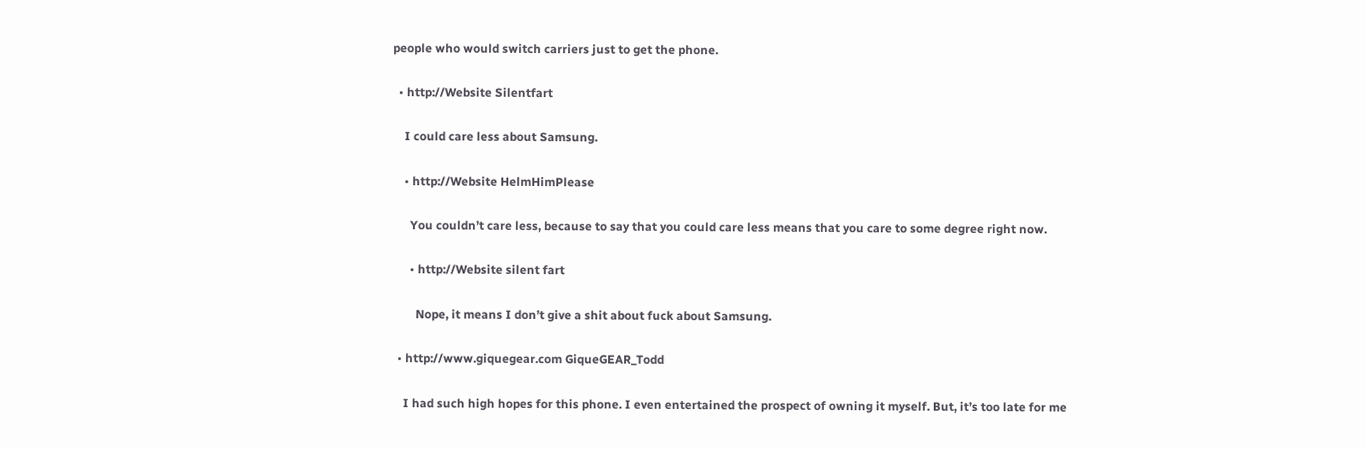people who would switch carriers just to get the phone.

  • http://Website Silentfart

    I could care less about Samsung.

    • http://Website HelmHimPlease

      You couldn’t care less, because to say that you could care less means that you care to some degree right now.

      • http://Website silent fart

        Nope, it means I don’t give a shit about fuck about Samsung.

  • http://www.giquegear.com GiqueGEAR_Todd

    I had such high hopes for this phone. I even entertained the prospect of owning it myself. But, it’s too late for me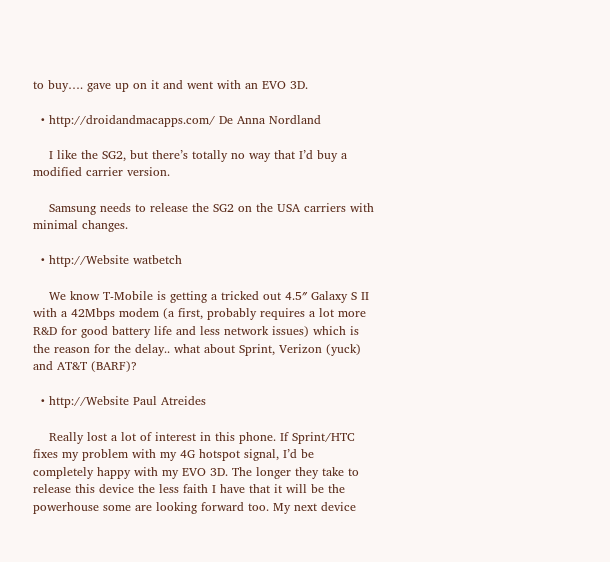to buy…. gave up on it and went with an EVO 3D.

  • http://droidandmacapps.com/ De Anna Nordland

    I like the SG2, but there’s totally no way that I’d buy a modified carrier version.

    Samsung needs to release the SG2 on the USA carriers with minimal changes.

  • http://Website watbetch

    We know T-Mobile is getting a tricked out 4.5″ Galaxy S II with a 42Mbps modem (a first, probably requires a lot more R&D for good battery life and less network issues) which is the reason for the delay.. what about Sprint, Verizon (yuck) and AT&T (BARF)?

  • http://Website Paul Atreides

    Really lost a lot of interest in this phone. If Sprint/HTC fixes my problem with my 4G hotspot signal, I’d be completely happy with my EVO 3D. The longer they take to release this device the less faith I have that it will be the powerhouse some are looking forward too. My next device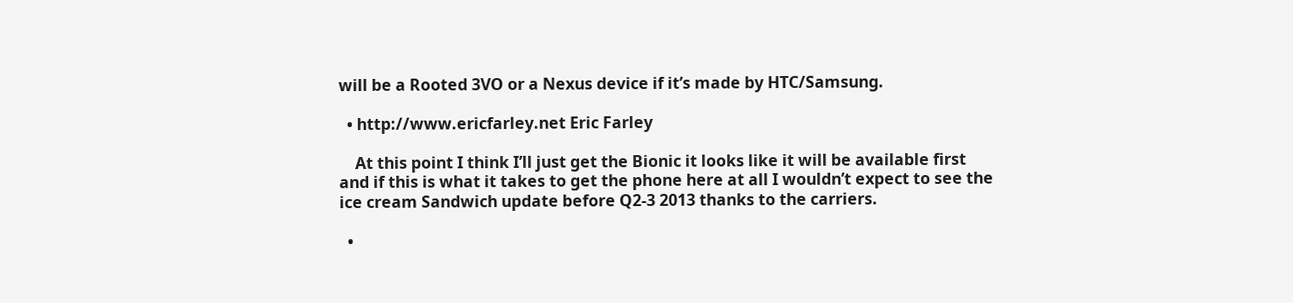will be a Rooted 3VO or a Nexus device if it’s made by HTC/Samsung.

  • http://www.ericfarley.net Eric Farley

    At this point I think I’ll just get the Bionic it looks like it will be available first and if this is what it takes to get the phone here at all I wouldn’t expect to see the ice cream Sandwich update before Q2-3 2013 thanks to the carriers.

  •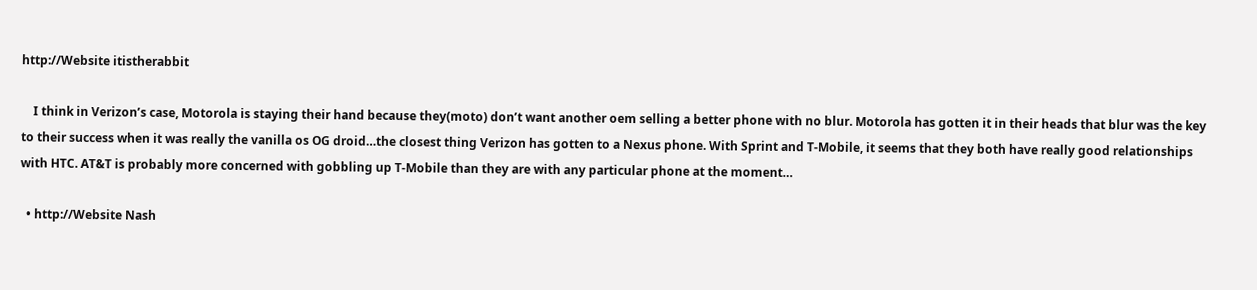http://Website itistherabbit

    I think in Verizon’s case, Motorola is staying their hand because they(moto) don’t want another oem selling a better phone with no blur. Motorola has gotten it in their heads that blur was the key to their success when it was really the vanilla os OG droid…the closest thing Verizon has gotten to a Nexus phone. With Sprint and T-Mobile, it seems that they both have really good relationships with HTC. AT&T is probably more concerned with gobbling up T-Mobile than they are with any particular phone at the moment…

  • http://Website Nash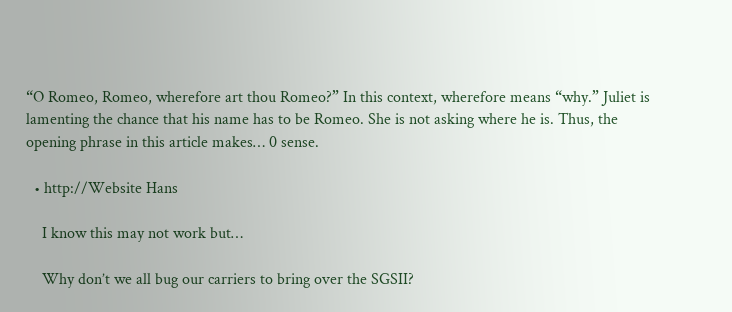“O Romeo, Romeo, wherefore art thou Romeo?” In this context, wherefore means “why.” Juliet is lamenting the chance that his name has to be Romeo. She is not asking where he is. Thus, the opening phrase in this article makes… 0 sense.

  • http://Website Hans

    I know this may not work but…

    Why don’t we all bug our carriers to bring over the SGSII?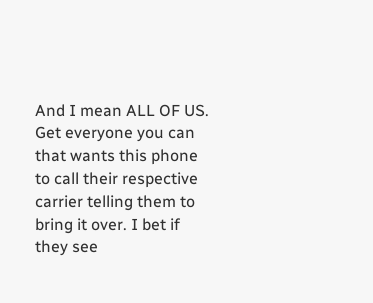And I mean ALL OF US. Get everyone you can that wants this phone to call their respective carrier telling them to bring it over. I bet if they see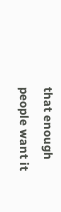that enough people want it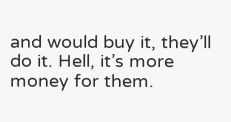and would buy it, they’ll do it. Hell, it’s more money for them.